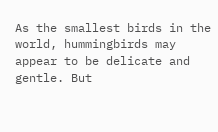As the smallest birds in the world, hummingbirds may appear to be delicate and gentle. But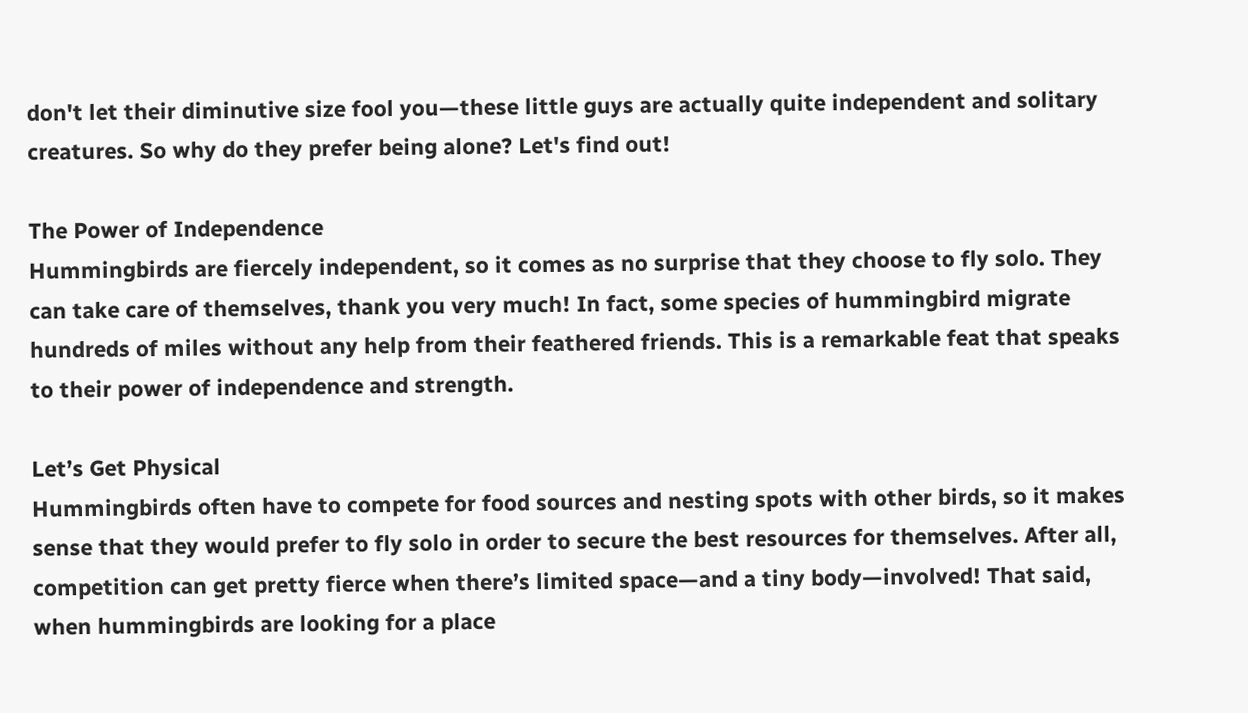don't let their diminutive size fool you—these little guys are actually quite independent and solitary creatures. So why do they prefer being alone? Let's find out!

The Power of Independence
Hummingbirds are fiercely independent, so it comes as no surprise that they choose to fly solo. They can take care of themselves, thank you very much! In fact, some species of hummingbird migrate hundreds of miles without any help from their feathered friends. This is a remarkable feat that speaks to their power of independence and strength.

Let’s Get Physical
Hummingbirds often have to compete for food sources and nesting spots with other birds, so it makes sense that they would prefer to fly solo in order to secure the best resources for themselves. After all, competition can get pretty fierce when there’s limited space—and a tiny body—involved! That said, when hummingbirds are looking for a place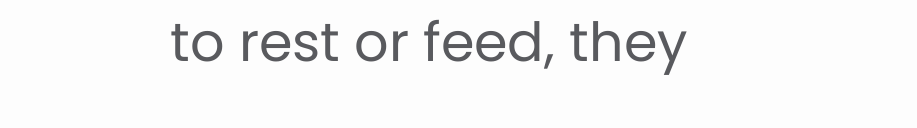to rest or feed, they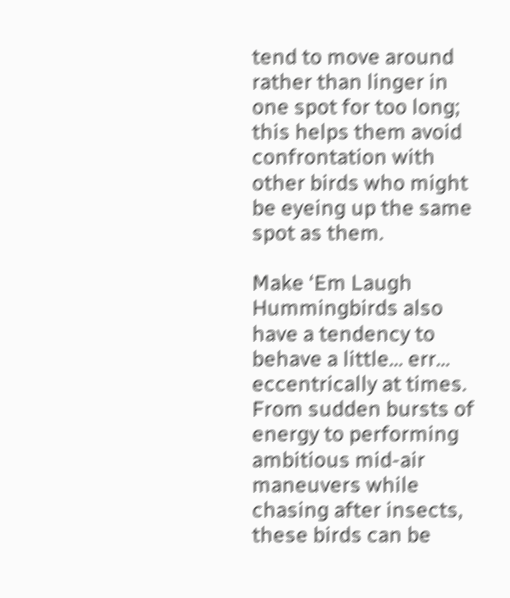tend to move around rather than linger in one spot for too long; this helps them avoid confrontation with other birds who might be eyeing up the same spot as them.

Make ‘Em Laugh
Hummingbirds also have a tendency to behave a little… err… eccentrically at times. From sudden bursts of energy to performing ambitious mid-air maneuvers while chasing after insects, these birds can be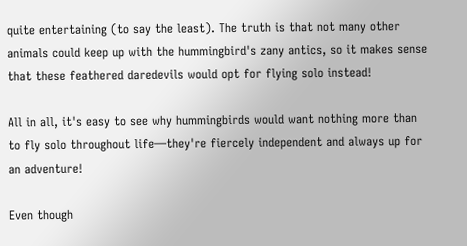quite entertaining (to say the least). The truth is that not many other animals could keep up with the hummingbird's zany antics, so it makes sense that these feathered daredevils would opt for flying solo instead!

All in all, it's easy to see why hummingbirds would want nothing more than to fly solo throughout life—they're fiercely independent and always up for an adventure!

Even though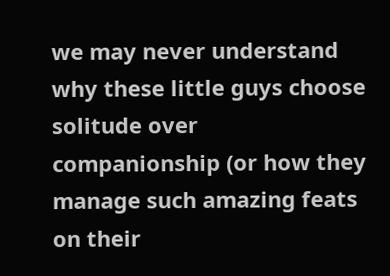we may never understand why these little guys choose solitude over companionship (or how they manage such amazing feats on their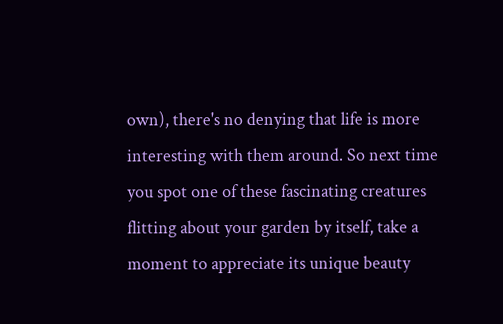own), there's no denying that life is more interesting with them around. So next time you spot one of these fascinating creatures flitting about your garden by itself, take a moment to appreciate its unique beauty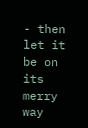- then let it be on its merry way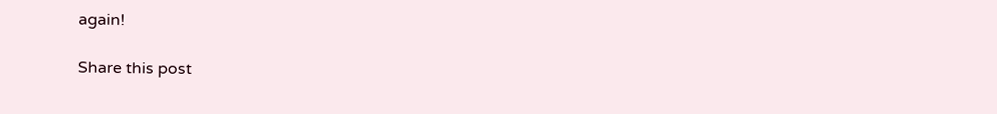again!

Share this post